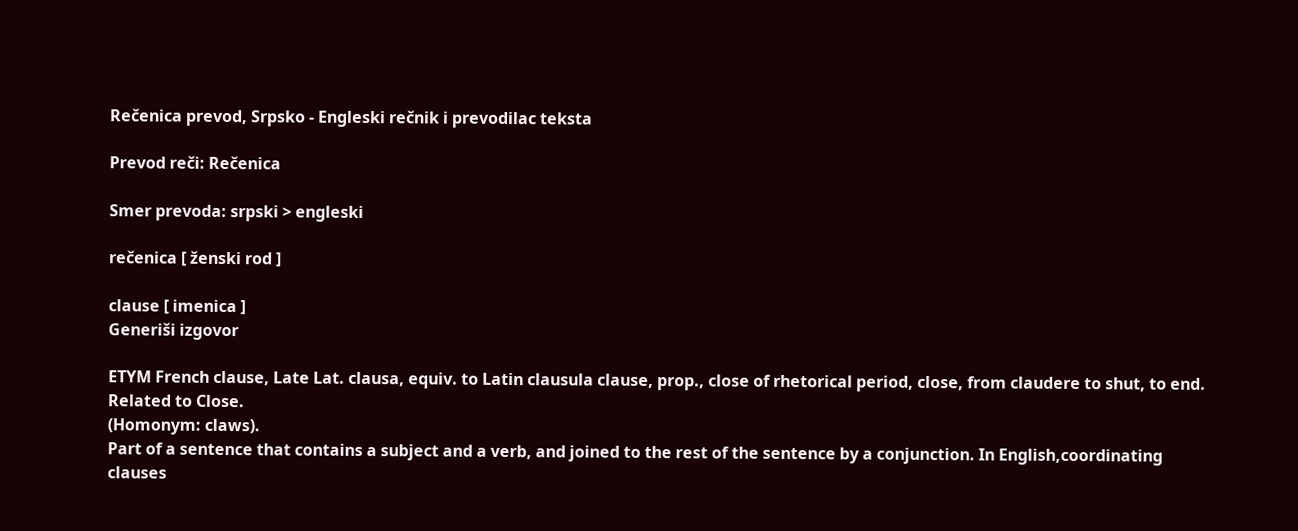Rečenica prevod, Srpsko - Engleski rečnik i prevodilac teksta

Prevod reči: Rečenica

Smer prevoda: srpski > engleski

rečenica [ ženski rod ]

clause [ imenica ]
Generiši izgovor

ETYM French clause, Late Lat. clausa, equiv. to Latin clausula clause, prop., close of rhetorical period, close, from claudere to shut, to end. Related to Close.
(Homonym: claws).
Part of a sentence that contains a subject and a verb, and joined to the rest of the sentence by a conjunction. In English,coordinating clauses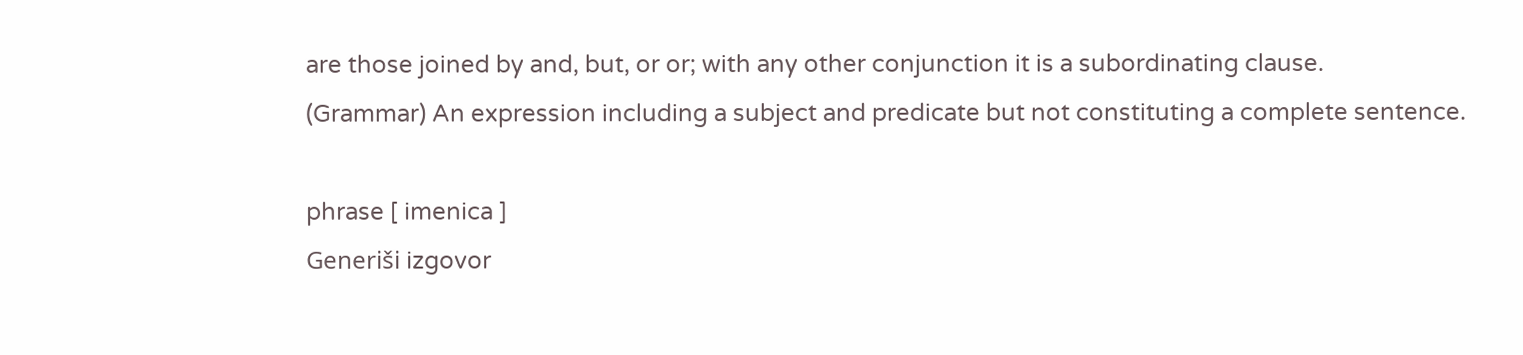are those joined by and, but, or or; with any other conjunction it is a subordinating clause.
(Grammar) An expression including a subject and predicate but not constituting a complete sentence.

phrase [ imenica ]
Generiši izgovor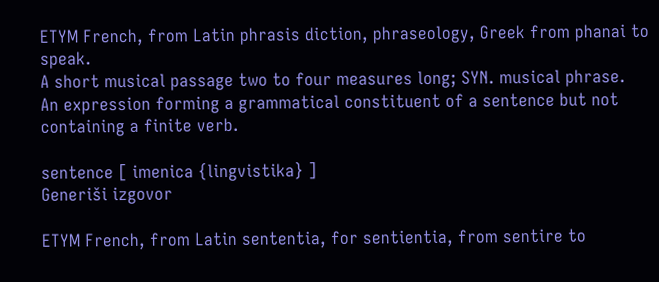ETYM French, from Latin phrasis diction, phraseology, Greek from phanai to speak.
A short musical passage two to four measures long; SYN. musical phrase.
An expression forming a grammatical constituent of a sentence but not containing a finite verb.

sentence [ imenica {lingvistika} ]
Generiši izgovor

ETYM French, from Latin sententia, for sentientia, from sentire to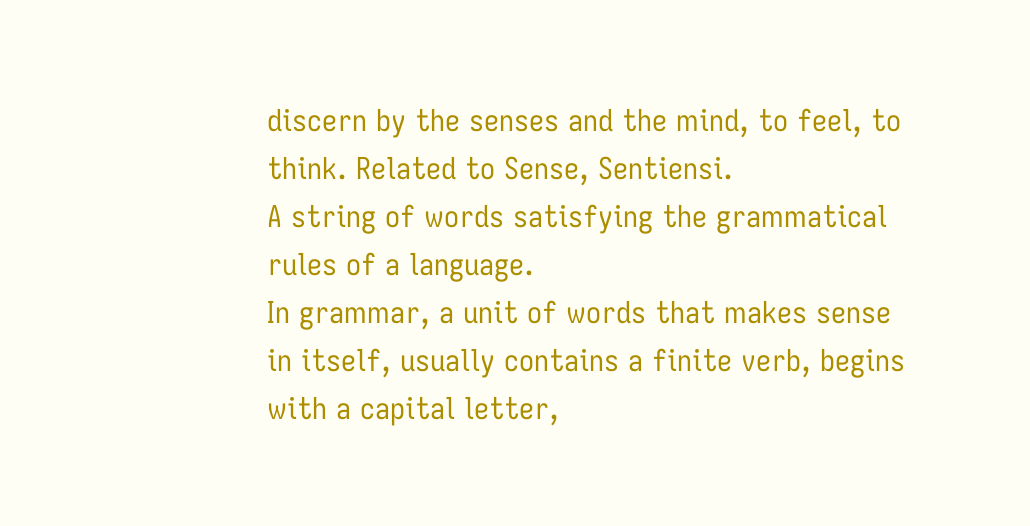discern by the senses and the mind, to feel, to think. Related to Sense, Sentiensi.
A string of words satisfying the grammatical rules of a language.
In grammar, a unit of words that makes sense in itself, usually contains a finite verb, begins with a capital letter,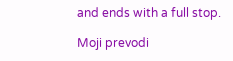and ends with a full stop.

Moji prevodi